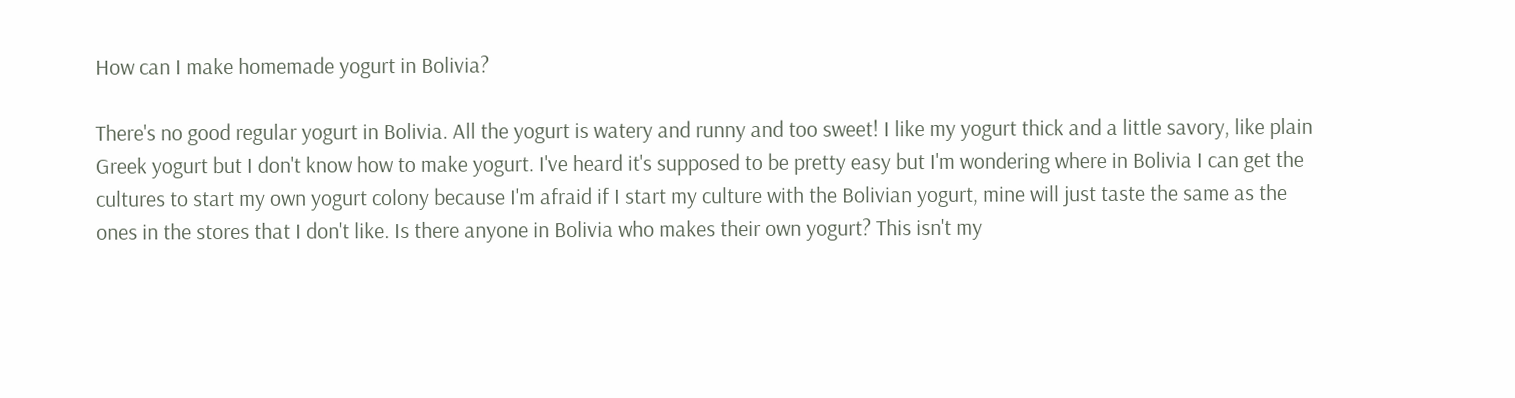How can I make homemade yogurt in Bolivia?

There's no good regular yogurt in Bolivia. All the yogurt is watery and runny and too sweet! I like my yogurt thick and a little savory, like plain Greek yogurt but I don't know how to make yogurt. I've heard it's supposed to be pretty easy but I'm wondering where in Bolivia I can get the cultures to start my own yogurt colony because I'm afraid if I start my culture with the Bolivian yogurt, mine will just taste the same as the ones in the stores that I don't like. Is there anyone in Bolivia who makes their own yogurt? This isn't my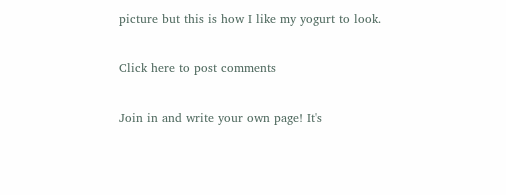picture but this is how I like my yogurt to look.

Click here to post comments

Join in and write your own page! It's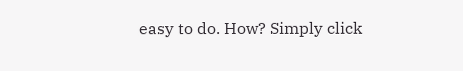easy to do. How? Simply click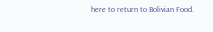here to return to Bolivian Food.